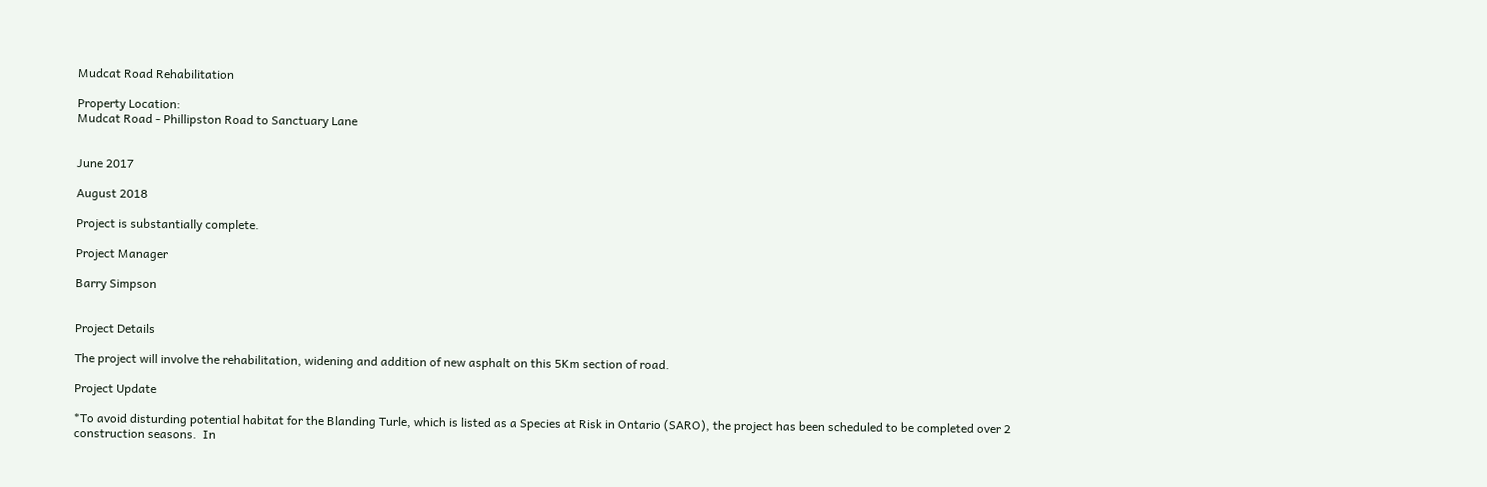Mudcat Road Rehabilitation

Property Location:
Mudcat Road - Phillipston Road to Sanctuary Lane


June 2017

August 2018

Project is substantially complete.

Project Manager

Barry Simpson


Project Details

The project will involve the rehabilitation, widening and addition of new asphalt on this 5Km section of road.

Project Update

*To avoid disturding potential habitat for the Blanding Turle, which is listed as a Species at Risk in Ontario (SARO), the project has been scheduled to be completed over 2 construction seasons.  In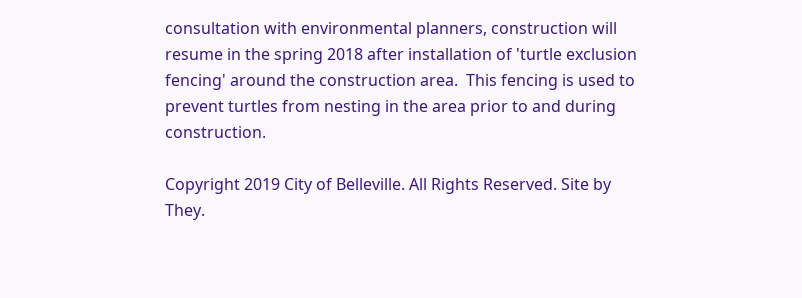consultation with environmental planners, construction will resume in the spring 2018 after installation of 'turtle exclusion fencing' around the construction area.  This fencing is used to prevent turtles from nesting in the area prior to and during construction.

Copyright 2019 City of Belleville. All Rights Reserved. Site by They.